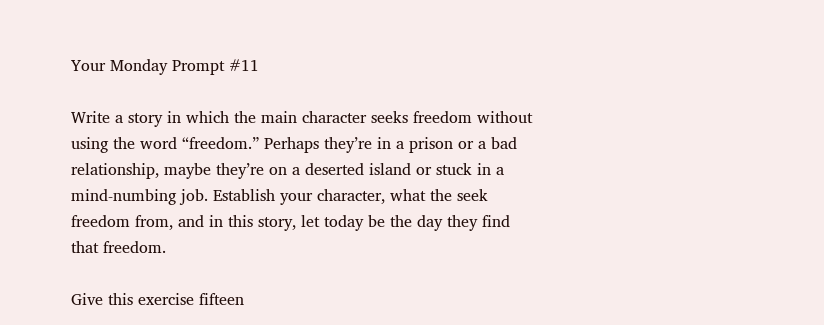Your Monday Prompt #11

Write a story in which the main character seeks freedom without using the word “freedom.” Perhaps they’re in a prison or a bad relationship, maybe they’re on a deserted island or stuck in a mind-numbing job. Establish your character, what the seek freedom from, and in this story, let today be the day they find that freedom.

Give this exercise fifteen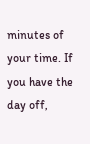minutes of your time. If you have the day off,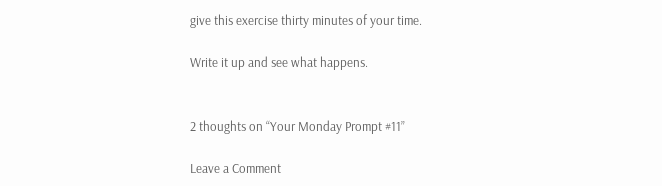give this exercise thirty minutes of your time.

Write it up and see what happens.


2 thoughts on “Your Monday Prompt #11”

Leave a Comment